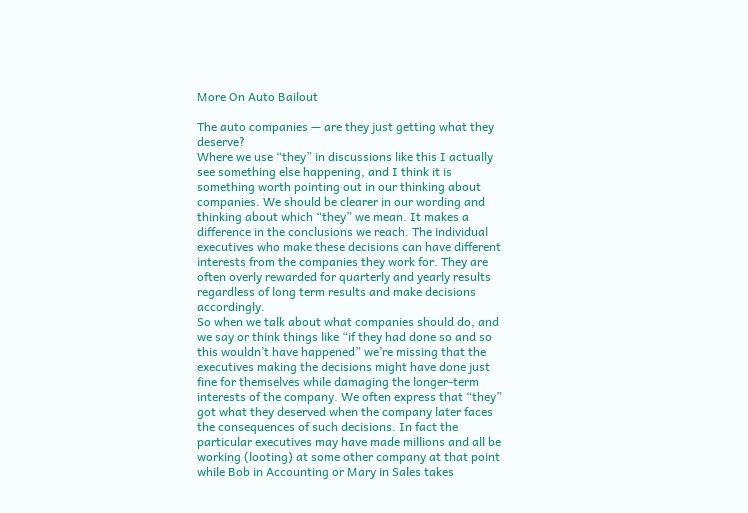More On Auto Bailout

The auto companies — are they just getting what they deserve?
Where we use “they” in discussions like this I actually see something else happening, and I think it is something worth pointing out in our thinking about companies. We should be clearer in our wording and thinking about which “they” we mean. It makes a difference in the conclusions we reach. The individual executives who make these decisions can have different interests from the companies they work for. They are often overly rewarded for quarterly and yearly results regardless of long term results and make decisions accordingly.
So when we talk about what companies should do, and we say or think things like “if they had done so and so this wouldn’t have happened” we’re missing that the executives making the decisions might have done just fine for themselves while damaging the longer-term interests of the company. We often express that “they” got what they deserved when the company later faces the consequences of such decisions. In fact the particular executives may have made millions and all be working (looting) at some other company at that point while Bob in Accounting or Mary in Sales takes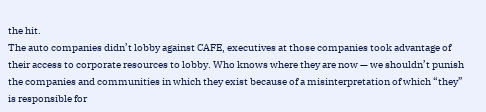the hit.
The auto companies didn’t lobby against CAFE, executives at those companies took advantage of their access to corporate resources to lobby. Who knows where they are now — we shouldn’t punish the companies and communities in which they exist because of a misinterpretation of which “they” is responsible for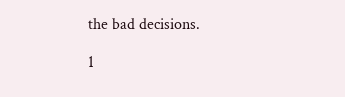the bad decisions.

1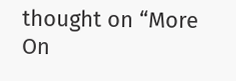thought on “More On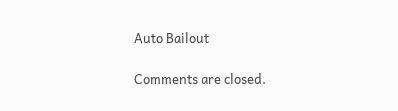Auto Bailout

Comments are closed.